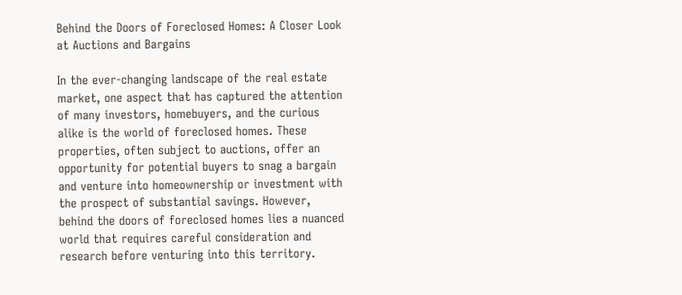Behind the Doors of Foreclosed Homes: A Closer Look at Auctions and Bargains

In the ever-changing landscape of the real estate market, one aspect that has captured the attention of many investors, homebuyers, and the curious alike is the world of foreclosed homes. These properties, often subject to auctions, offer an opportunity for potential buyers to snag a bargain and venture into homeownership or investment with the prospect of substantial savings. However, behind the doors of foreclosed homes lies a nuanced world that requires careful consideration and research before venturing into this territory.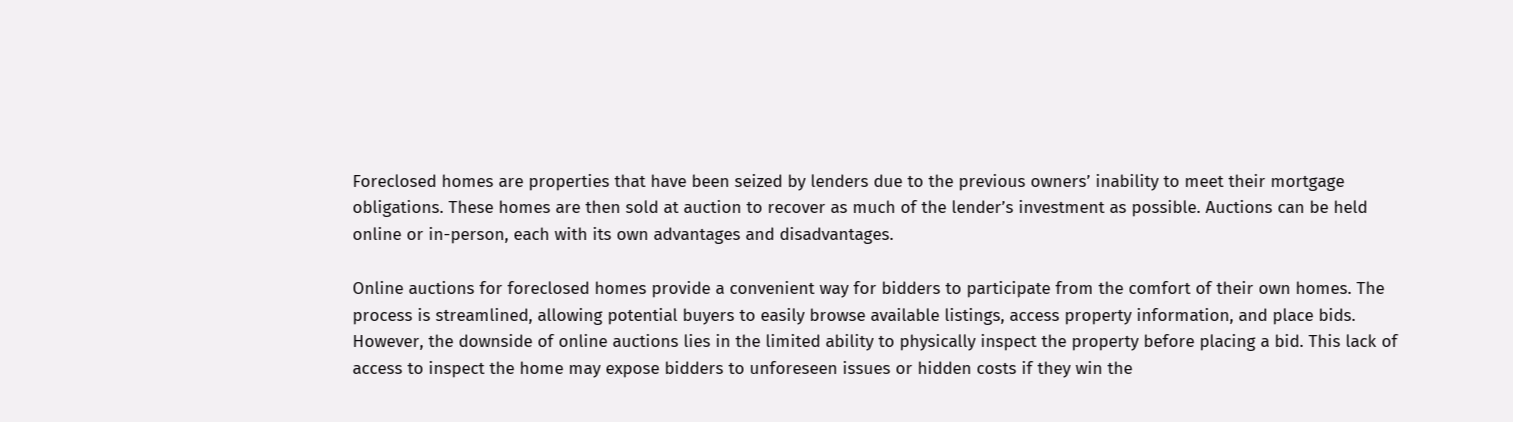Foreclosed homes are properties that have been seized by lenders due to the previous owners’ inability to meet their mortgage obligations. These homes are then sold at auction to recover as much of the lender’s investment as possible. Auctions can be held online or in-person, each with its own advantages and disadvantages.

Online auctions for foreclosed homes provide a convenient way for bidders to participate from the comfort of their own homes. The process is streamlined, allowing potential buyers to easily browse available listings, access property information, and place bids. However, the downside of online auctions lies in the limited ability to physically inspect the property before placing a bid. This lack of access to inspect the home may expose bidders to unforeseen issues or hidden costs if they win the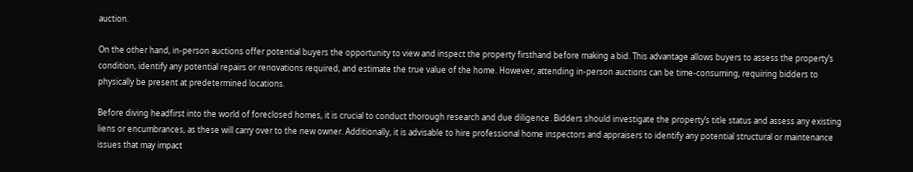auction.

On the other hand, in-person auctions offer potential buyers the opportunity to view and inspect the property firsthand before making a bid. This advantage allows buyers to assess the property’s condition, identify any potential repairs or renovations required, and estimate the true value of the home. However, attending in-person auctions can be time-consuming, requiring bidders to physically be present at predetermined locations.

Before diving headfirst into the world of foreclosed homes, it is crucial to conduct thorough research and due diligence. Bidders should investigate the property’s title status and assess any existing liens or encumbrances, as these will carry over to the new owner. Additionally, it is advisable to hire professional home inspectors and appraisers to identify any potential structural or maintenance issues that may impact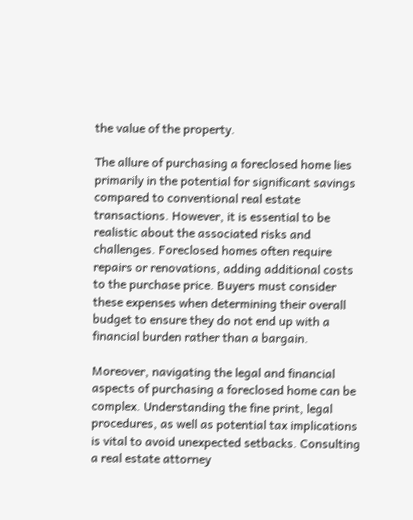the value of the property.

The allure of purchasing a foreclosed home lies primarily in the potential for significant savings compared to conventional real estate transactions. However, it is essential to be realistic about the associated risks and challenges. Foreclosed homes often require repairs or renovations, adding additional costs to the purchase price. Buyers must consider these expenses when determining their overall budget to ensure they do not end up with a financial burden rather than a bargain.

Moreover, navigating the legal and financial aspects of purchasing a foreclosed home can be complex. Understanding the fine print, legal procedures, as well as potential tax implications is vital to avoid unexpected setbacks. Consulting a real estate attorney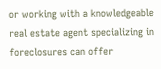or working with a knowledgeable real estate agent specializing in foreclosures can offer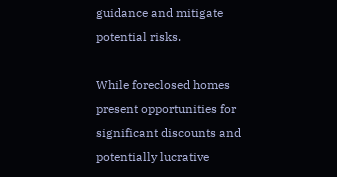guidance and mitigate potential risks.

While foreclosed homes present opportunities for significant discounts and potentially lucrative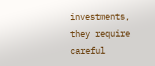investments, they require careful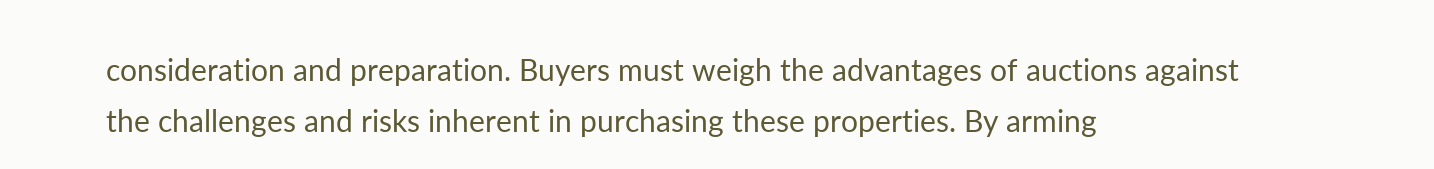consideration and preparation. Buyers must weigh the advantages of auctions against the challenges and risks inherent in purchasing these properties. By arming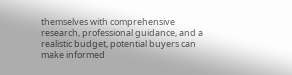themselves with comprehensive research, professional guidance, and a realistic budget, potential buyers can make informed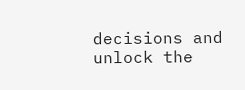decisions and unlock the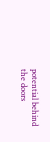potential behind the doors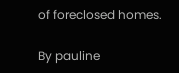of foreclosed homes.

By pauline